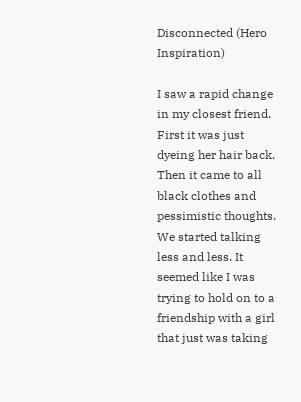Disconnected (Hero Inspiration)

I saw a rapid change in my closest friend. First it was just dyeing her hair back. Then it came to all black clothes and pessimistic thoughts. We started talking less and less. It seemed like I was trying to hold on to a friendship with a girl that just was taking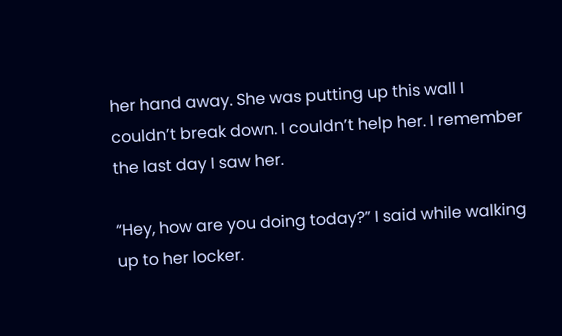her hand away. She was putting up this wall I couldn’t break down. I couldn’t help her. I remember the last day I saw her.

“Hey, how are you doing today?” I said while walking up to her locker.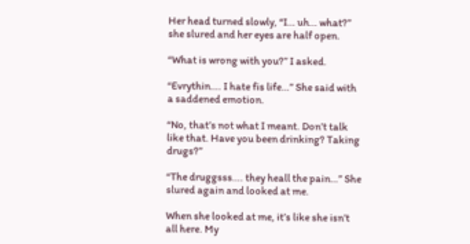Her head turned slowly, “I… uh… what?” she slured and her eyes are half open.

“What is wrong with you?” I asked.

“Evrythin…. I hate fis life…” She said with a saddened emotion.

“No, that’s not what I meant. Don’t talk like that. Have you been drinking? Taking drugs?”

“The druggsss…. they heall the pain…” She slured again and looked at me.

When she looked at me, it’s like she isn’t all here. My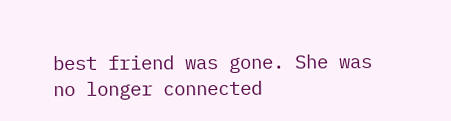best friend was gone. She was no longer connected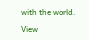with the world.

View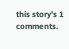this story's 1 comments.